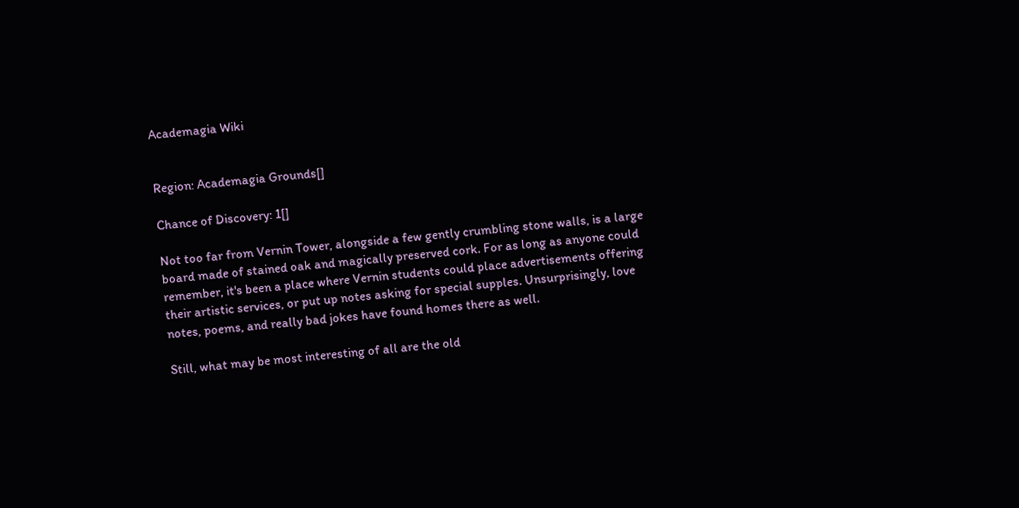Academagia Wiki


Region: Academagia Grounds[]

Chance of Discovery: 1[]

Not too far from Vernin Tower, alongside a few gently crumbling stone walls, is a large board made of stained oak and magically preserved cork. For as long as anyone could remember, it's been a place where Vernin students could place advertisements offering their artistic services, or put up notes asking for special supples. Unsurprisingly, love notes, poems, and really bad jokes have found homes there as well.

Still, what may be most interesting of all are the old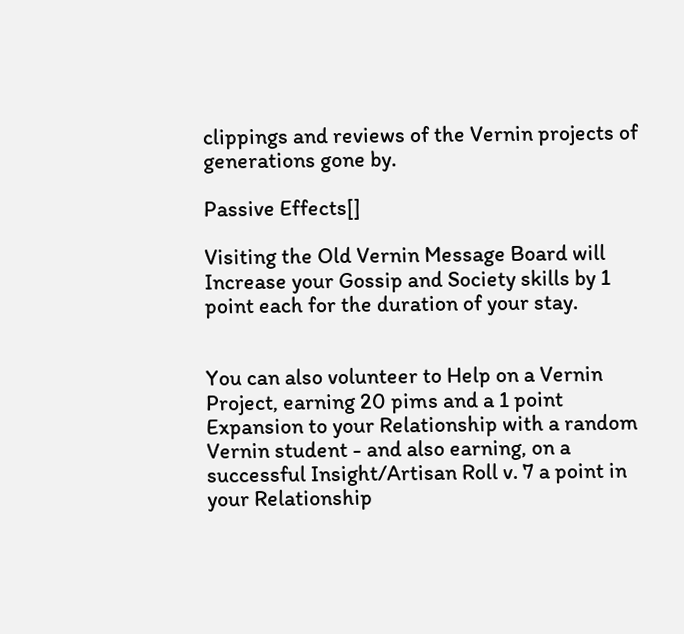clippings and reviews of the Vernin projects of generations gone by.

Passive Effects[]

Visiting the Old Vernin Message Board will Increase your Gossip and Society skills by 1 point each for the duration of your stay.


You can also volunteer to Help on a Vernin Project, earning 20 pims and a 1 point Expansion to your Relationship with a random Vernin student - and also earning, on a successful Insight/Artisan Roll v. 7 a point in your Relationship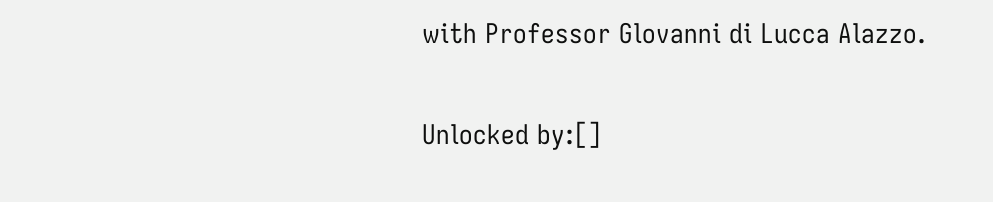with Professor Glovanni di Lucca Alazzo.

Unlocked by:[]